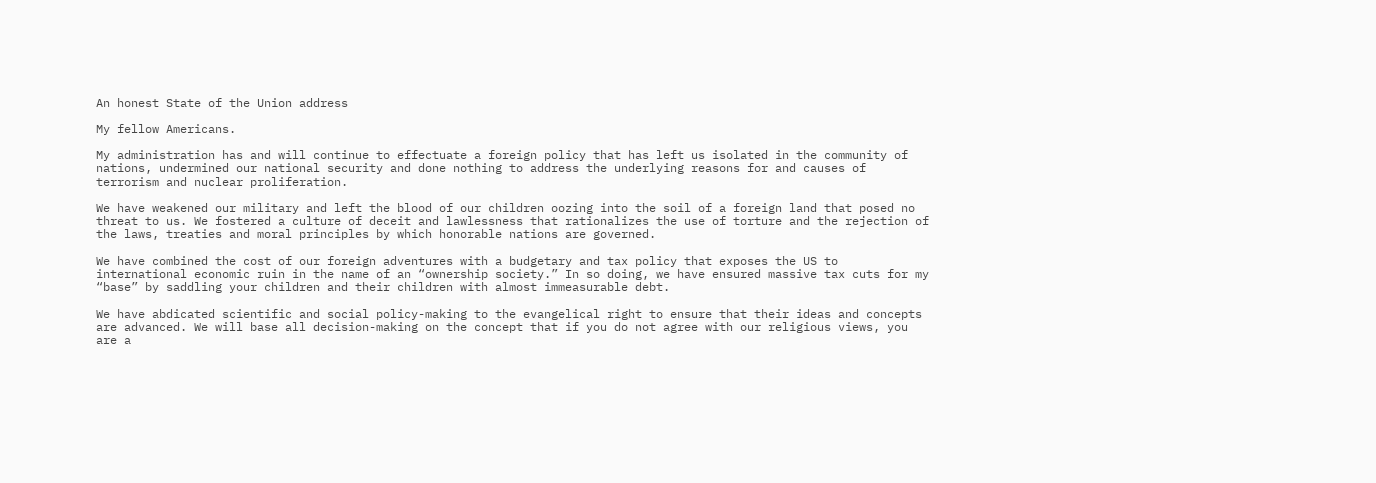An honest State of the Union address

My fellow Americans.

My administration has and will continue to effectuate a foreign policy that has left us isolated in the community of nations, undermined our national security and done nothing to address the underlying reasons for and causes of terrorism and nuclear proliferation.

We have weakened our military and left the blood of our children oozing into the soil of a foreign land that posed no threat to us. We fostered a culture of deceit and lawlessness that rationalizes the use of torture and the rejection of the laws, treaties and moral principles by which honorable nations are governed.

We have combined the cost of our foreign adventures with a budgetary and tax policy that exposes the US to international economic ruin in the name of an “ownership society.” In so doing, we have ensured massive tax cuts for my “base” by saddling your children and their children with almost immeasurable debt.

We have abdicated scientific and social policy-making to the evangelical right to ensure that their ideas and concepts are advanced. We will base all decision-making on the concept that if you do not agree with our religious views, you are a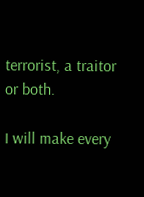terrorist, a traitor or both.

I will make every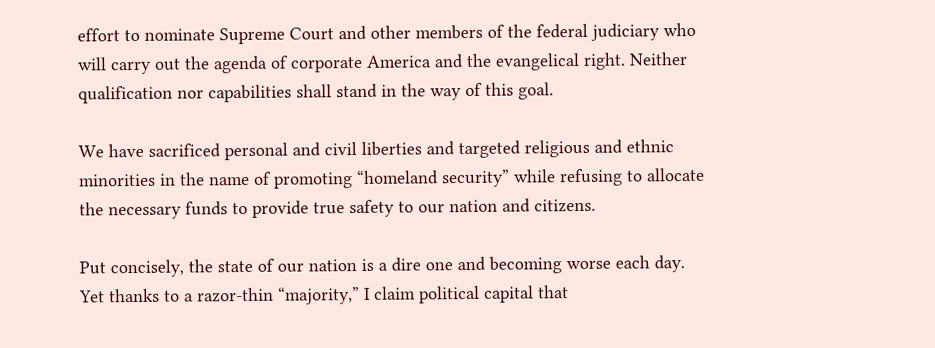effort to nominate Supreme Court and other members of the federal judiciary who will carry out the agenda of corporate America and the evangelical right. Neither qualification nor capabilities shall stand in the way of this goal.

We have sacrificed personal and civil liberties and targeted religious and ethnic minorities in the name of promoting “homeland security” while refusing to allocate the necessary funds to provide true safety to our nation and citizens.

Put concisely, the state of our nation is a dire one and becoming worse each day. Yet thanks to a razor-thin “majority,” I claim political capital that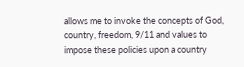allows me to invoke the concepts of God, country, freedom, 9/11 and values to impose these policies upon a country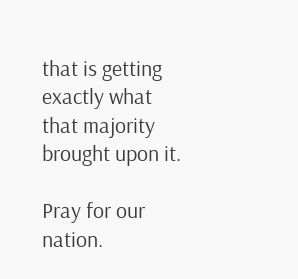that is getting exactly what that majority brought upon it.

Pray for our nation.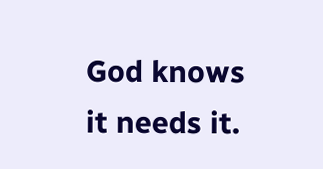God knows it needs it.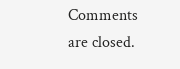Comments are closed.